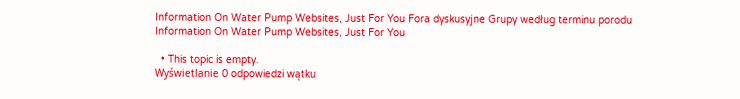Information On Water Pump Websites, Just For You Fora dyskusyjne Grupy według terminu porodu Information On Water Pump Websites, Just For You

  • This topic is empty.
Wyświetlanie 0 odpowiedzi wątku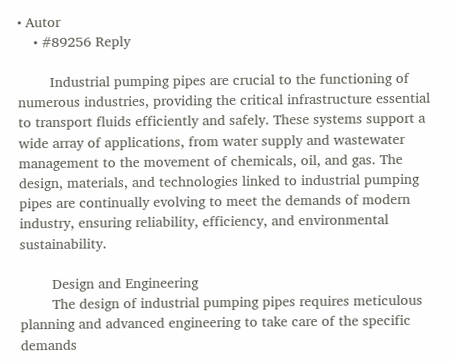• Autor
    • #89256 Reply

        Industrial pumping pipes are crucial to the functioning of numerous industries, providing the critical infrastructure essential to transport fluids efficiently and safely. These systems support a wide array of applications, from water supply and wastewater management to the movement of chemicals, oil, and gas. The design, materials, and technologies linked to industrial pumping pipes are continually evolving to meet the demands of modern industry, ensuring reliability, efficiency, and environmental sustainability.

        Design and Engineering
        The design of industrial pumping pipes requires meticulous planning and advanced engineering to take care of the specific demands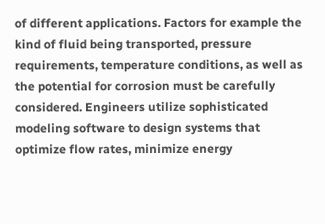of different applications. Factors for example the kind of fluid being transported, pressure requirements, temperature conditions, as well as the potential for corrosion must be carefully considered. Engineers utilize sophisticated modeling software to design systems that optimize flow rates, minimize energy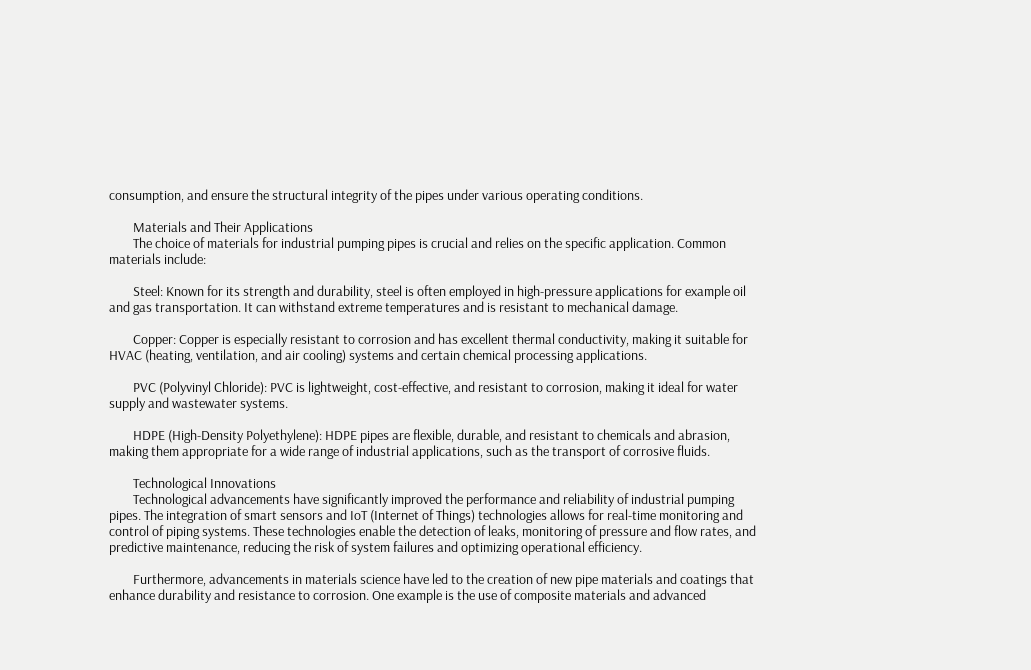consumption, and ensure the structural integrity of the pipes under various operating conditions.

        Materials and Their Applications
        The choice of materials for industrial pumping pipes is crucial and relies on the specific application. Common materials include:

        Steel: Known for its strength and durability, steel is often employed in high-pressure applications for example oil and gas transportation. It can withstand extreme temperatures and is resistant to mechanical damage.

        Copper: Copper is especially resistant to corrosion and has excellent thermal conductivity, making it suitable for HVAC (heating, ventilation, and air cooling) systems and certain chemical processing applications.

        PVC (Polyvinyl Chloride): PVC is lightweight, cost-effective, and resistant to corrosion, making it ideal for water supply and wastewater systems.

        HDPE (High-Density Polyethylene): HDPE pipes are flexible, durable, and resistant to chemicals and abrasion, making them appropriate for a wide range of industrial applications, such as the transport of corrosive fluids.

        Technological Innovations
        Technological advancements have significantly improved the performance and reliability of industrial pumping pipes. The integration of smart sensors and IoT (Internet of Things) technologies allows for real-time monitoring and control of piping systems. These technologies enable the detection of leaks, monitoring of pressure and flow rates, and predictive maintenance, reducing the risk of system failures and optimizing operational efficiency.

        Furthermore, advancements in materials science have led to the creation of new pipe materials and coatings that enhance durability and resistance to corrosion. One example is the use of composite materials and advanced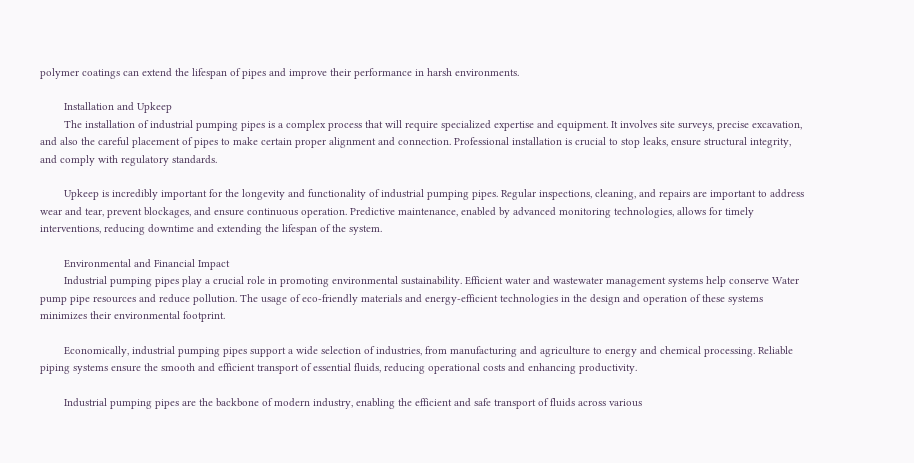polymer coatings can extend the lifespan of pipes and improve their performance in harsh environments.

        Installation and Upkeep
        The installation of industrial pumping pipes is a complex process that will require specialized expertise and equipment. It involves site surveys, precise excavation, and also the careful placement of pipes to make certain proper alignment and connection. Professional installation is crucial to stop leaks, ensure structural integrity, and comply with regulatory standards.

        Upkeep is incredibly important for the longevity and functionality of industrial pumping pipes. Regular inspections, cleaning, and repairs are important to address wear and tear, prevent blockages, and ensure continuous operation. Predictive maintenance, enabled by advanced monitoring technologies, allows for timely interventions, reducing downtime and extending the lifespan of the system.

        Environmental and Financial Impact
        Industrial pumping pipes play a crucial role in promoting environmental sustainability. Efficient water and wastewater management systems help conserve Water pump pipe resources and reduce pollution. The usage of eco-friendly materials and energy-efficient technologies in the design and operation of these systems minimizes their environmental footprint.

        Economically, industrial pumping pipes support a wide selection of industries, from manufacturing and agriculture to energy and chemical processing. Reliable piping systems ensure the smooth and efficient transport of essential fluids, reducing operational costs and enhancing productivity.

        Industrial pumping pipes are the backbone of modern industry, enabling the efficient and safe transport of fluids across various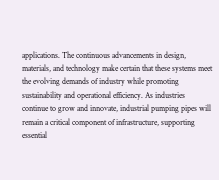applications. The continuous advancements in design, materials, and technology make certain that these systems meet the evolving demands of industry while promoting sustainability and operational efficiency. As industries continue to grow and innovate, industrial pumping pipes will remain a critical component of infrastructure, supporting essential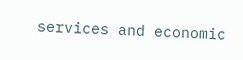services and economic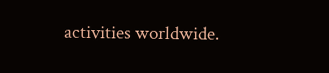activities worldwide.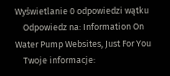Wyświetlanie 0 odpowiedzi wątku
    Odpowiedz na: Information On Water Pump Websites, Just For You
    Twoje informacje: